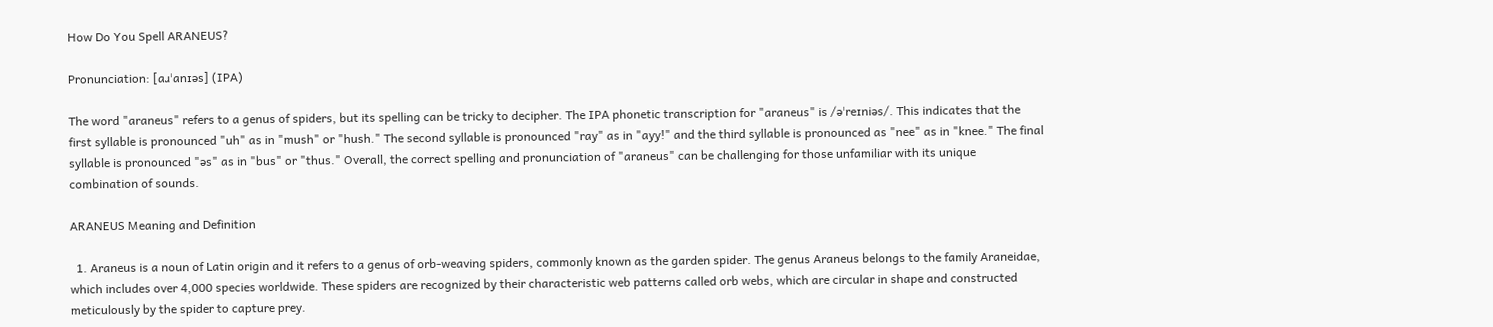How Do You Spell ARANEUS?

Pronunciation: [aɹˈanɪəs] (IPA)

The word "araneus" refers to a genus of spiders, but its spelling can be tricky to decipher. The IPA phonetic transcription for "araneus" is /əˈreɪniəs/. This indicates that the first syllable is pronounced "uh" as in "mush" or "hush." The second syllable is pronounced "ray" as in "ayy!" and the third syllable is pronounced as "nee" as in "knee." The final syllable is pronounced "əs" as in "bus" or "thus." Overall, the correct spelling and pronunciation of "araneus" can be challenging for those unfamiliar with its unique combination of sounds.

ARANEUS Meaning and Definition

  1. Araneus is a noun of Latin origin and it refers to a genus of orb-weaving spiders, commonly known as the garden spider. The genus Araneus belongs to the family Araneidae, which includes over 4,000 species worldwide. These spiders are recognized by their characteristic web patterns called orb webs, which are circular in shape and constructed meticulously by the spider to capture prey.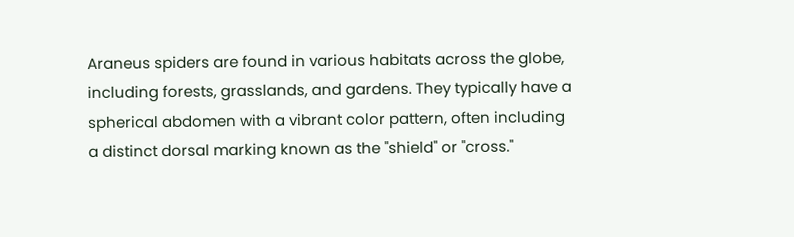Araneus spiders are found in various habitats across the globe, including forests, grasslands, and gardens. They typically have a spherical abdomen with a vibrant color pattern, often including a distinct dorsal marking known as the "shield" or "cross."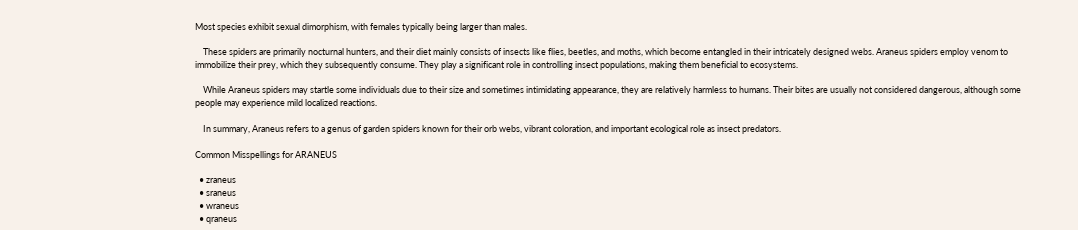Most species exhibit sexual dimorphism, with females typically being larger than males.

    These spiders are primarily nocturnal hunters, and their diet mainly consists of insects like flies, beetles, and moths, which become entangled in their intricately designed webs. Araneus spiders employ venom to immobilize their prey, which they subsequently consume. They play a significant role in controlling insect populations, making them beneficial to ecosystems.

    While Araneus spiders may startle some individuals due to their size and sometimes intimidating appearance, they are relatively harmless to humans. Their bites are usually not considered dangerous, although some people may experience mild localized reactions.

    In summary, Araneus refers to a genus of garden spiders known for their orb webs, vibrant coloration, and important ecological role as insect predators.

Common Misspellings for ARANEUS

  • zraneus
  • sraneus
  • wraneus
  • qraneus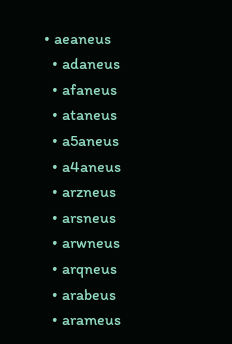• aeaneus
  • adaneus
  • afaneus
  • ataneus
  • a5aneus
  • a4aneus
  • arzneus
  • arsneus
  • arwneus
  • arqneus
  • arabeus
  • arameus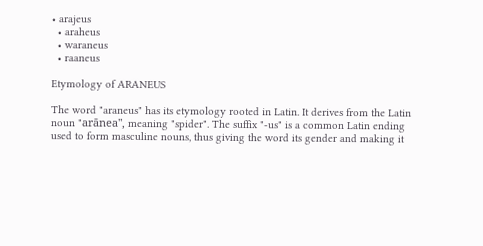• arajeus
  • araheus
  • waraneus
  • raaneus

Etymology of ARANEUS

The word "araneus" has its etymology rooted in Latin. It derives from the Latin noun "arānea", meaning "spider". The suffix "-us" is a common Latin ending used to form masculine nouns, thus giving the word its gender and making it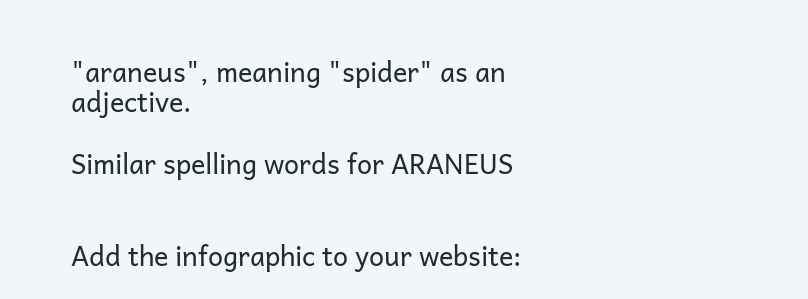"araneus", meaning "spider" as an adjective.

Similar spelling words for ARANEUS


Add the infographic to your website: